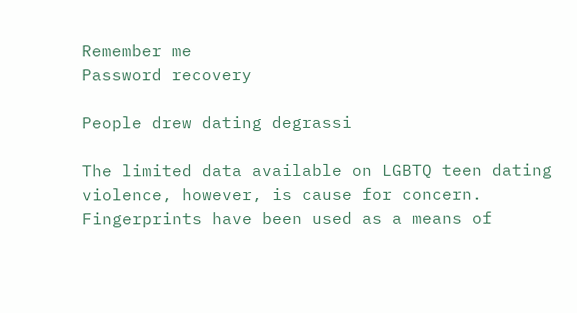Remember me
Password recovery

People drew dating degrassi

The limited data available on LGBTQ teen dating violence, however, is cause for concern.
Fingerprints have been used as a means of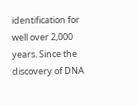identification for well over 2,000 years. Since the discovery of DNA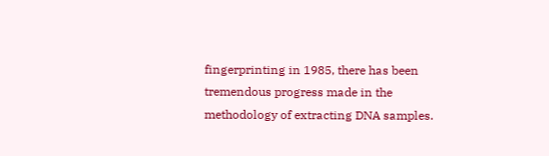fingerprinting in 1985, there has been tremendous progress made in the methodology of extracting DNA samples.